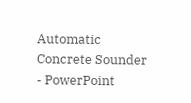Automatic Concrete Sounder - PowerPoint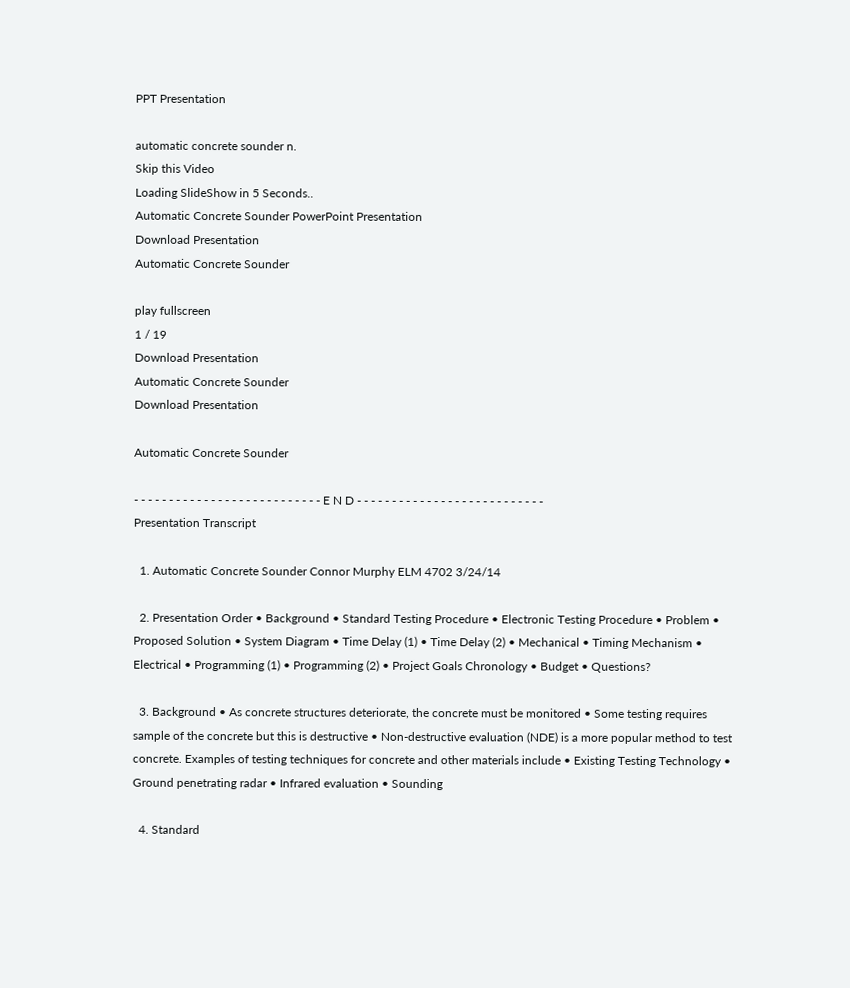PPT Presentation

automatic concrete sounder n.
Skip this Video
Loading SlideShow in 5 Seconds..
Automatic Concrete Sounder PowerPoint Presentation
Download Presentation
Automatic Concrete Sounder

play fullscreen
1 / 19
Download Presentation
Automatic Concrete Sounder
Download Presentation

Automatic Concrete Sounder

- - - - - - - - - - - - - - - - - - - - - - - - - - - E N D - - - - - - - - - - - - - - - - - - - - - - - - - - -
Presentation Transcript

  1. Automatic Concrete Sounder Connor Murphy ELM 4702 3/24/14

  2. Presentation Order • Background • Standard Testing Procedure • Electronic Testing Procedure • Problem • Proposed Solution • System Diagram • Time Delay (1) • Time Delay (2) • Mechanical • Timing Mechanism • Electrical • Programming (1) • Programming (2) • Project Goals Chronology • Budget • Questions?

  3. Background • As concrete structures deteriorate, the concrete must be monitored • Some testing requires sample of the concrete but this is destructive • Non-destructive evaluation (NDE) is a more popular method to test concrete. Examples of testing techniques for concrete and other materials include • Existing Testing Technology • Ground penetrating radar • Infrared evaluation • Sounding

  4. Standard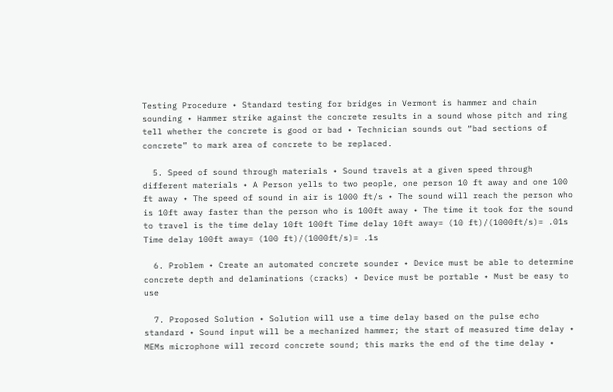Testing Procedure • Standard testing for bridges in Vermont is hammer and chain sounding • Hammer strike against the concrete results in a sound whose pitch and ring tell whether the concrete is good or bad • Technician sounds out “bad sections of concrete” to mark area of concrete to be replaced.

  5. Speed of sound through materials • Sound travels at a given speed through different materials • A Person yells to two people, one person 10 ft away and one 100 ft away • The speed of sound in air is 1000 ft/s • The sound will reach the person who is 10ft away faster than the person who is 100ft away • The time it took for the sound to travel is the time delay 10ft 100ft Time delay 10ft away= (10 ft)/(1000ft/s)= .01s Time delay 100ft away= (100 ft)/(1000ft/s)= .1s

  6. Problem • Create an automated concrete sounder • Device must be able to determine concrete depth and delaminations (cracks) • Device must be portable • Must be easy to use

  7. Proposed Solution • Solution will use a time delay based on the pulse echo standard • Sound input will be a mechanized hammer; the start of measured time delay • MEMs microphone will record concrete sound; this marks the end of the time delay •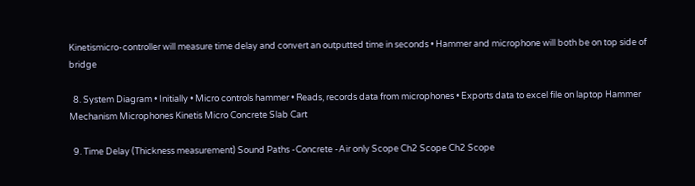Kinetismicro-controller will measure time delay and convert an outputted time in seconds • Hammer and microphone will both be on top side of bridge

  8. System Diagram • Initially • Micro controls hammer • Reads, records data from microphones • Exports data to excel file on laptop Hammer Mechanism Microphones Kinetis Micro Concrete Slab Cart

  9. Time Delay (Thickness measurement) Sound Paths -Concrete -Air only Scope Ch2 Scope Ch2 Scope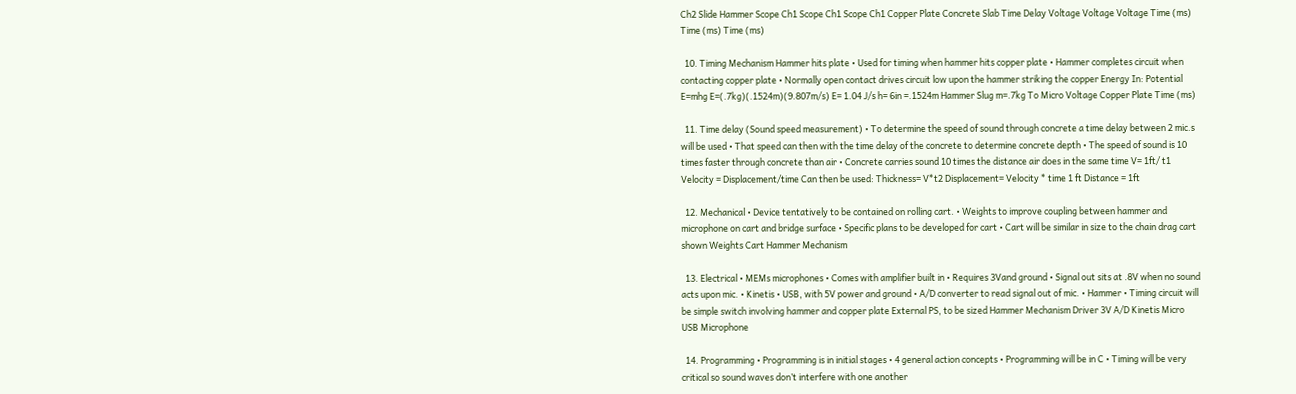Ch2 Slide Hammer Scope Ch1 Scope Ch1 Scope Ch1 Copper Plate Concrete Slab Time Delay Voltage Voltage Voltage Time (ms) Time (ms) Time (ms)

  10. Timing Mechanism Hammer hits plate • Used for timing when hammer hits copper plate • Hammer completes circuit when contacting copper plate • Normally open contact drives circuit low upon the hammer striking the copper Energy In: Potential E=mhg E=(.7kg)(.1524m)(9.807m/s) E= 1.04 J/s h= 6in =.1524m Hammer Slug m=.7kg To Micro Voltage Copper Plate Time (ms)

  11. Time delay (Sound speed measurement) • To determine the speed of sound through concrete a time delay between 2 mic.s will be used • That speed can then with the time delay of the concrete to determine concrete depth • The speed of sound is 10 times faster through concrete than air • Concrete carries sound 10 times the distance air does in the same time V= 1ft/ t1 Velocity = Displacement/time Can then be used: Thickness= V*t2 Displacement= Velocity * time 1 ft Distance = 1ft

  12. Mechanical • Device tentatively to be contained on rolling cart. • Weights to improve coupling between hammer and microphone on cart and bridge surface • Specific plans to be developed for cart • Cart will be similar in size to the chain drag cart shown Weights Cart Hammer Mechanism

  13. Electrical • MEMs microphones • Comes with amplifier built in • Requires 3Vand ground • Signal out sits at .8V when no sound acts upon mic. • Kinetis • USB, with 5V power and ground • A/D converter to read signal out of mic. • Hammer • Timing circuit will be simple switch involving hammer and copper plate External PS, to be sized Hammer Mechanism Driver 3V A/D Kinetis Micro USB Microphone

  14. Programming • Programming is in initial stages • 4 general action concepts • Programming will be in C • Timing will be very critical so sound waves don’t interfere with one another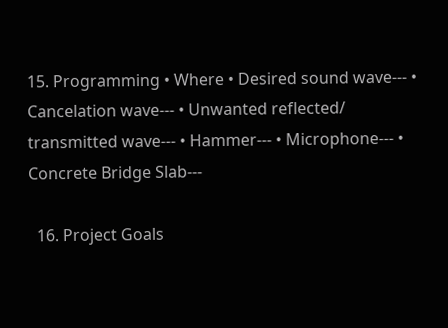15. Programming • Where • Desired sound wave--- • Cancelation wave--- • Unwanted reflected/ transmitted wave--- • Hammer--- • Microphone--- • Concrete Bridge Slab---

  16. Project Goals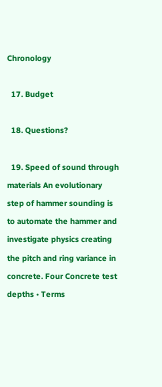Chronology

  17. Budget

  18. Questions?

  19. Speed of sound through materials An evolutionary step of hammer sounding is to automate the hammer and investigate physics creating the pitch and ring variance in concrete. Four Concrete test depths • Terms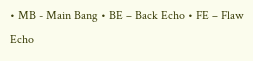• MB - Main Bang • BE – Back Echo • FE – Flaw Echo